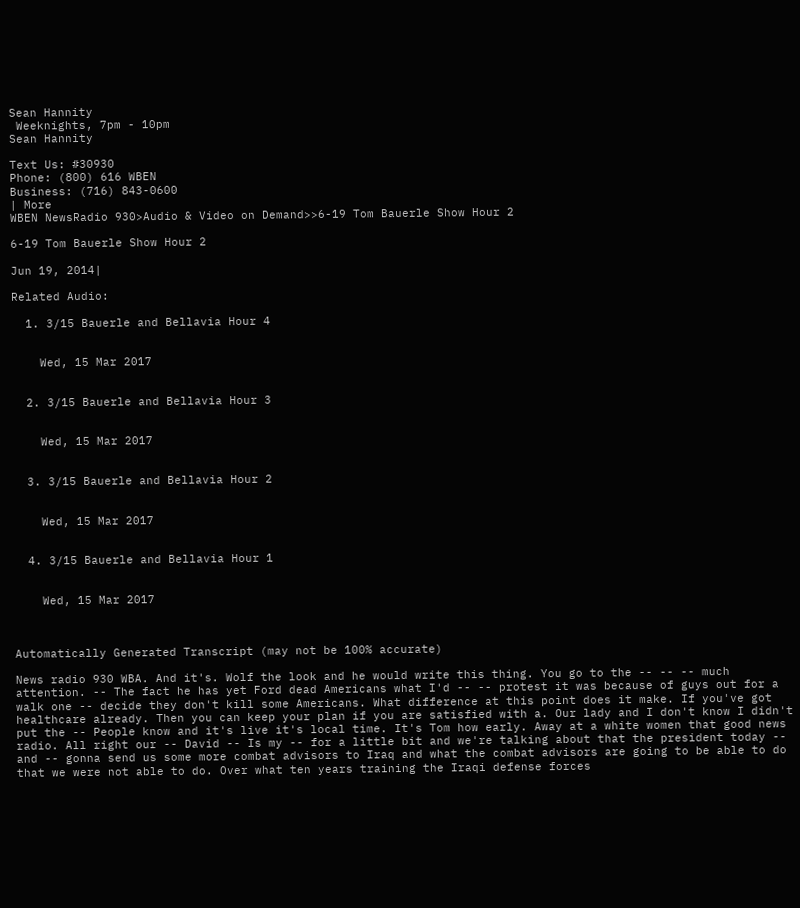Sean Hannity
 Weeknights, 7pm - 10pm
Sean Hannity

Text Us: #30930
Phone: (800) 616 WBEN
Business: (716) 843-0600
| More
WBEN NewsRadio 930>Audio & Video on Demand>>6-19 Tom Bauerle Show Hour 2

6-19 Tom Bauerle Show Hour 2

Jun 19, 2014|

Related Audio:

  1. 3/15 Bauerle and Bellavia Hour 4


    Wed, 15 Mar 2017


  2. 3/15 Bauerle and Bellavia Hour 3


    Wed, 15 Mar 2017


  3. 3/15 Bauerle and Bellavia Hour 2


    Wed, 15 Mar 2017


  4. 3/15 Bauerle and Bellavia Hour 1


    Wed, 15 Mar 2017



Automatically Generated Transcript (may not be 100% accurate)

News radio 930 WBA. And it's. Wolf the look and he would write this thing. You go to the -- -- -- much attention. -- The fact he has yet Ford dead Americans what I'd -- -- protest it was because of guys out for a walk one -- decide they don't kill some Americans. What difference at this point does it make. If you've got healthcare already. Then you can keep your plan if you are satisfied with a. Our lady and I don't know I didn't put the -- People know and it's live it's local time. It's Tom how early. Away at a white women that good news radio. All right our -- David -- Is my -- for a little bit and we're talking about that the president today -- and -- gonna send us some more combat advisors to Iraq and what the combat advisors are going to be able to do that we were not able to do. Over what ten years training the Iraqi defense forces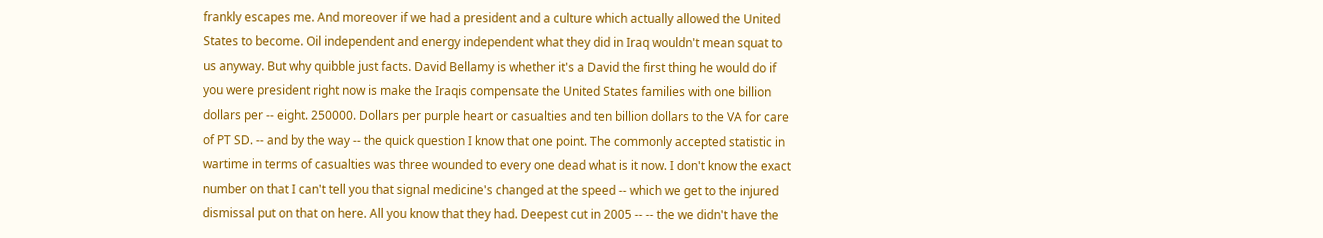frankly escapes me. And moreover if we had a president and a culture which actually allowed the United States to become. Oil independent and energy independent what they did in Iraq wouldn't mean squat to us anyway. But why quibble just facts. David Bellamy is whether it's a David the first thing he would do if you were president right now is make the Iraqis compensate the United States families with one billion dollars per -- eight. 250000. Dollars per purple heart or casualties and ten billion dollars to the VA for care of PT SD. -- and by the way -- the quick question I know that one point. The commonly accepted statistic in wartime in terms of casualties was three wounded to every one dead what is it now. I don't know the exact number on that I can't tell you that signal medicine's changed at the speed -- which we get to the injured dismissal put on that on here. All you know that they had. Deepest cut in 2005 -- -- the we didn't have the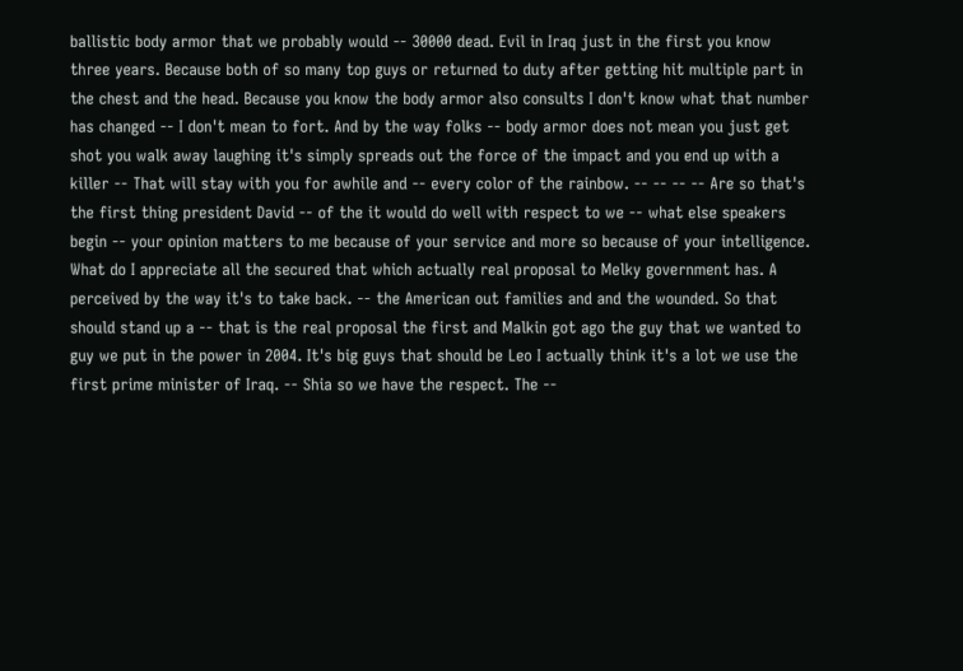ballistic body armor that we probably would -- 30000 dead. Evil in Iraq just in the first you know three years. Because both of so many top guys or returned to duty after getting hit multiple part in the chest and the head. Because you know the body armor also consults I don't know what that number has changed -- I don't mean to fort. And by the way folks -- body armor does not mean you just get shot you walk away laughing it's simply spreads out the force of the impact and you end up with a killer -- That will stay with you for awhile and -- every color of the rainbow. -- -- -- -- Are so that's the first thing president David -- of the it would do well with respect to we -- what else speakers begin -- your opinion matters to me because of your service and more so because of your intelligence. What do I appreciate all the secured that which actually real proposal to Melky government has. A perceived by the way it's to take back. -- the American out families and and the wounded. So that should stand up a -- that is the real proposal the first and Malkin got ago the guy that we wanted to guy we put in the power in 2004. It's big guys that should be Leo I actually think it's a lot we use the first prime minister of Iraq. -- Shia so we have the respect. The --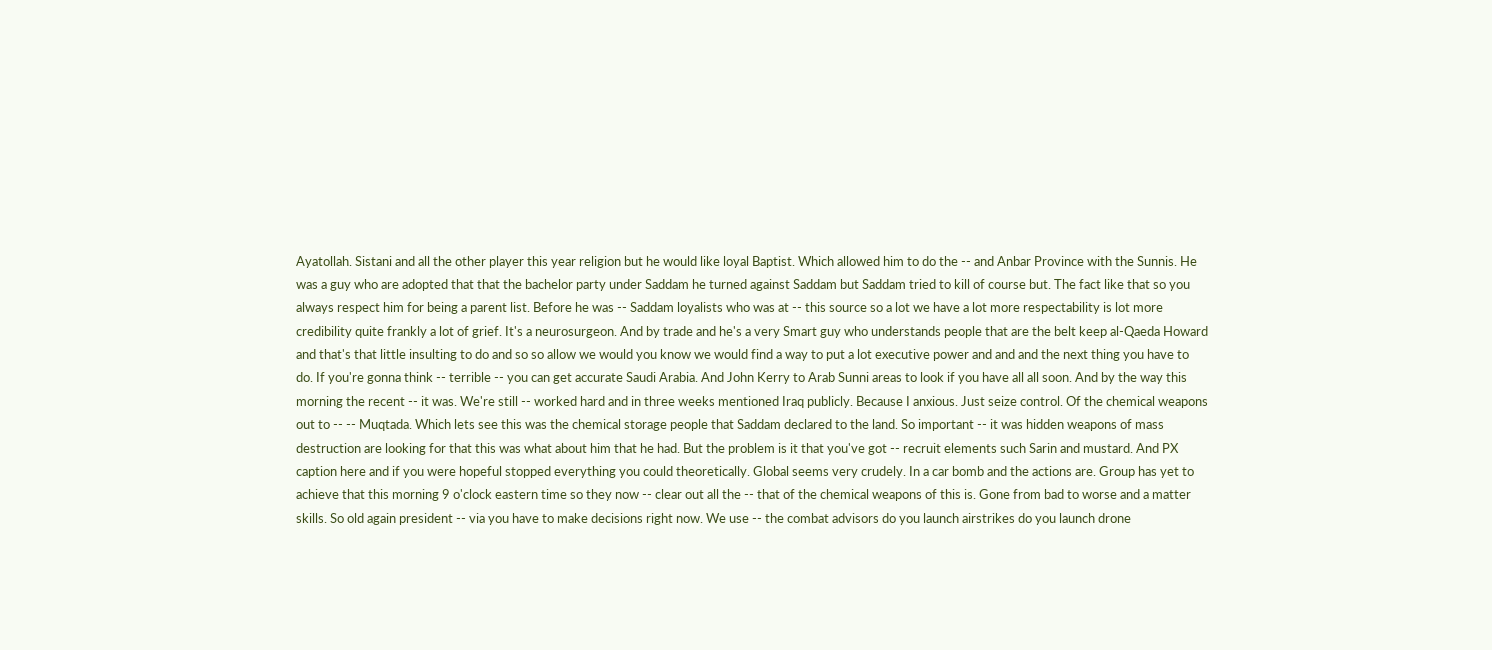Ayatollah. Sistani and all the other player this year religion but he would like loyal Baptist. Which allowed him to do the -- and Anbar Province with the Sunnis. He was a guy who are adopted that that the bachelor party under Saddam he turned against Saddam but Saddam tried to kill of course but. The fact like that so you always respect him for being a parent list. Before he was -- Saddam loyalists who was at -- this source so a lot we have a lot more respectability is lot more credibility quite frankly a lot of grief. It's a neurosurgeon. And by trade and he's a very Smart guy who understands people that are the belt keep al-Qaeda Howard and that's that little insulting to do and so so allow we would you know we would find a way to put a lot executive power and and and the next thing you have to do. If you're gonna think -- terrible -- you can get accurate Saudi Arabia. And John Kerry to Arab Sunni areas to look if you have all all soon. And by the way this morning the recent -- it was. We're still -- worked hard and in three weeks mentioned Iraq publicly. Because I anxious. Just seize control. Of the chemical weapons out to -- -- Muqtada. Which lets see this was the chemical storage people that Saddam declared to the land. So important -- it was hidden weapons of mass destruction are looking for that this was what about him that he had. But the problem is it that you've got -- recruit elements such Sarin and mustard. And PX caption here and if you were hopeful stopped everything you could theoretically. Global seems very crudely. In a car bomb and the actions are. Group has yet to achieve that this morning 9 o'clock eastern time so they now -- clear out all the -- that of the chemical weapons of this is. Gone from bad to worse and a matter skills. So old again president -- via you have to make decisions right now. We use -- the combat advisors do you launch airstrikes do you launch drone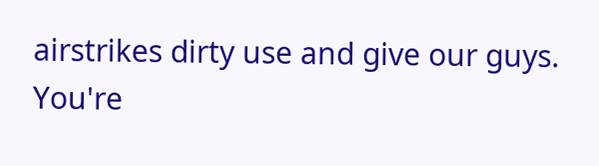airstrikes dirty use and give our guys. You're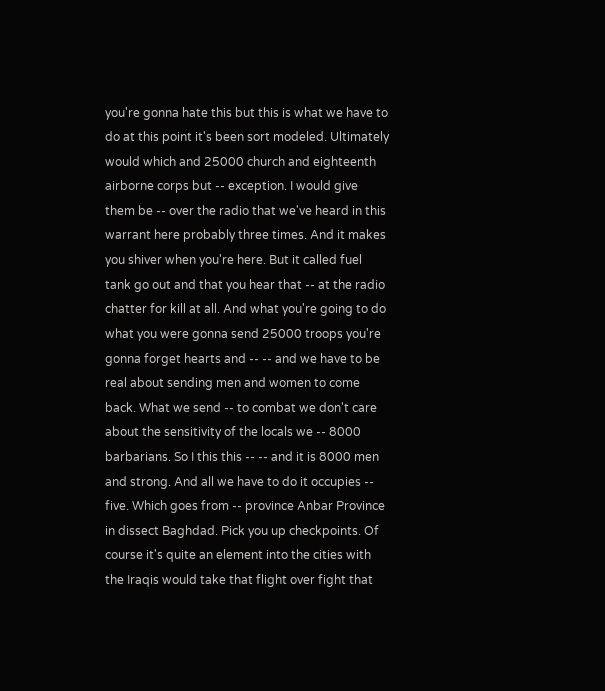you're gonna hate this but this is what we have to do at this point it's been sort modeled. Ultimately would which and 25000 church and eighteenth airborne corps but -- exception. I would give them be -- over the radio that we've heard in this warrant here probably three times. And it makes you shiver when you're here. But it called fuel tank go out and that you hear that -- at the radio chatter for kill at all. And what you're going to do what you were gonna send 25000 troops you're gonna forget hearts and -- -- and we have to be real about sending men and women to come back. What we send -- to combat we don't care about the sensitivity of the locals we -- 8000 barbarians. So I this this -- -- and it is 8000 men and strong. And all we have to do it occupies -- five. Which goes from -- province Anbar Province in dissect Baghdad. Pick you up checkpoints. Of course it's quite an element into the cities with the Iraqis would take that flight over fight that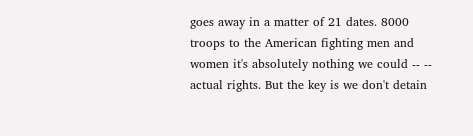goes away in a matter of 21 dates. 8000 troops to the American fighting men and women it's absolutely nothing we could -- -- actual rights. But the key is we don't detain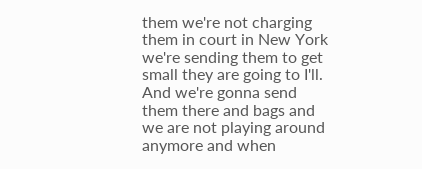them we're not charging them in court in New York we're sending them to get small they are going to I'll. And we're gonna send them there and bags and we are not playing around anymore and when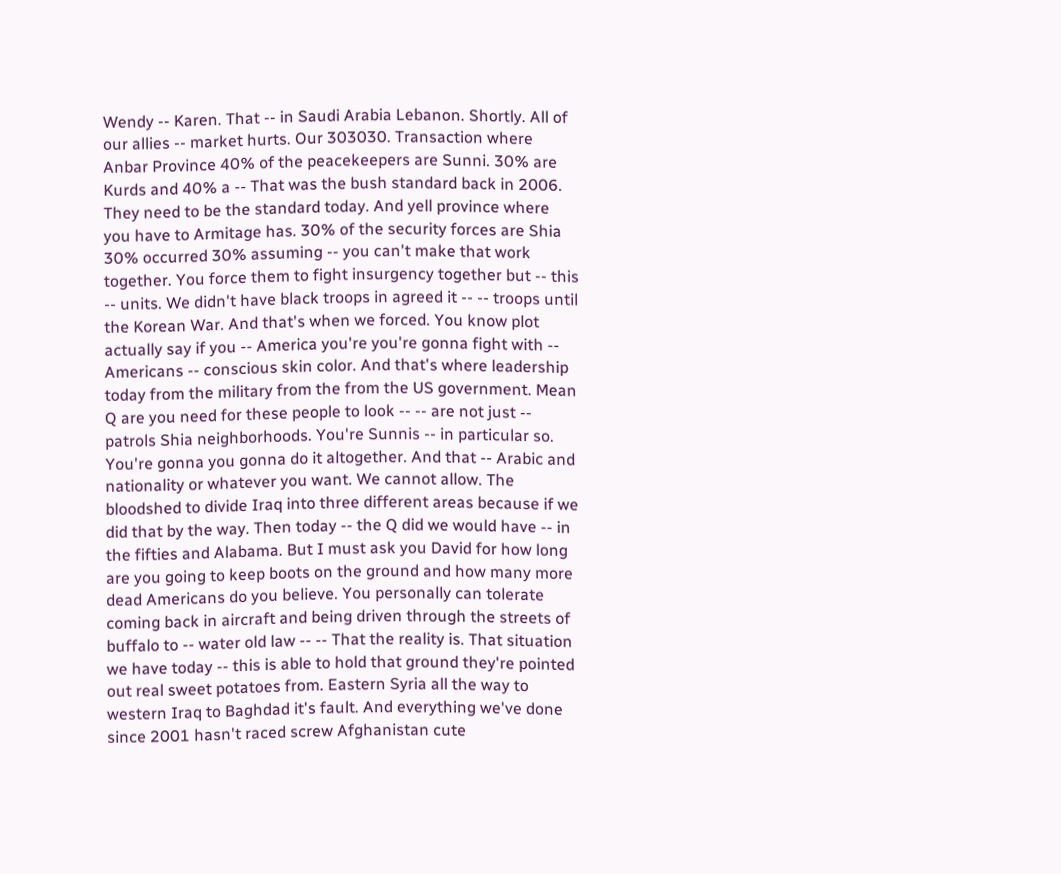Wendy -- Karen. That -- in Saudi Arabia Lebanon. Shortly. All of our allies -- market hurts. Our 303030. Transaction where Anbar Province 40% of the peacekeepers are Sunni. 30% are Kurds and 40% a -- That was the bush standard back in 2006. They need to be the standard today. And yell province where you have to Armitage has. 30% of the security forces are Shia 30% occurred 30% assuming -- you can't make that work together. You force them to fight insurgency together but -- this -- units. We didn't have black troops in agreed it -- -- troops until the Korean War. And that's when we forced. You know plot actually say if you -- America you're you're gonna fight with -- Americans -- conscious skin color. And that's where leadership today from the military from the from the US government. Mean Q are you need for these people to look -- -- are not just -- patrols Shia neighborhoods. You're Sunnis -- in particular so. You're gonna you gonna do it altogether. And that -- Arabic and nationality or whatever you want. We cannot allow. The bloodshed to divide Iraq into three different areas because if we did that by the way. Then today -- the Q did we would have -- in the fifties and Alabama. But I must ask you David for how long are you going to keep boots on the ground and how many more dead Americans do you believe. You personally can tolerate coming back in aircraft and being driven through the streets of buffalo to -- water old law -- -- That the reality is. That situation we have today -- this is able to hold that ground they're pointed out real sweet potatoes from. Eastern Syria all the way to western Iraq to Baghdad it's fault. And everything we've done since 2001 hasn't raced screw Afghanistan cute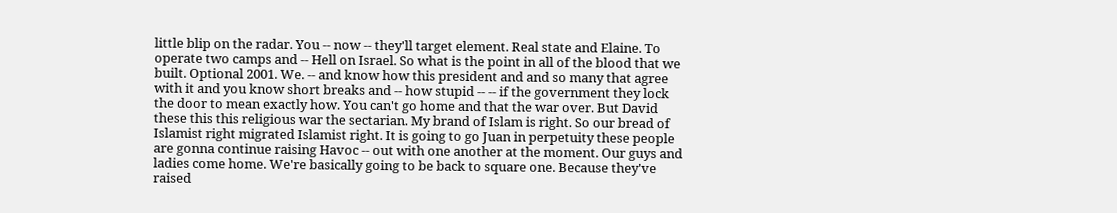little blip on the radar. You -- now -- they'll target element. Real state and Elaine. To operate two camps and -- Hell on Israel. So what is the point in all of the blood that we built. Optional 2001. We. -- and know how this president and and so many that agree with it and you know short breaks and -- how stupid -- -- if the government they lock the door to mean exactly how. You can't go home and that the war over. But David these this this religious war the sectarian. My brand of Islam is right. So our bread of Islamist right migrated Islamist right. It is going to go Juan in perpetuity these people are gonna continue raising Havoc -- out with one another at the moment. Our guys and ladies come home. We're basically going to be back to square one. Because they've raised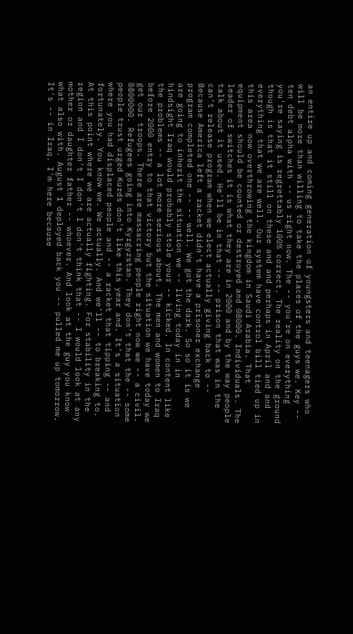an entire up and coming generation of youngsters and teenagers who will be more than willing to take the places of the guys we. Key -- ten debt alpha with -- us right now. The -- you're on everything you're saying is regrettably 100% correct. The reality on the ground though is that it still on these and and perhaps in April and and everything that we are well. Our system have control bill tied up in this area now overthrowing the kingdom in Saudi Arabia. That equipment should be counted or destroyed and 08000. Individuals. The leader of switches it is what they are in 2000 and by the way people talk about it used. He'll be in that -- -- prison that was in the can't release program when we elect actually giving back to -- Because America left a racket didn't have a prisoner exchange program completed one -- -- well. We got the dark. So so it is we are going to inherit the situation we -- living today in in hindsight Iraq would probably stole your -- kicked. In content like the problems -- a lot more serious about. The men and women to Iraq before 2000 entry to that victory but the situation we have today we get our troops. There are massacring people right now we -- a civil. 8800000. Refugees going into Kyrgyzstan. They don't that the -- some people trust urged Kurds don't like this year and. It's a situation where you had displaced people and -- a racket that tipping -- and fortunately. You know we. We actually. And we'll -- to breaking to. At this point where we are actually fighting. For stability in the region and I don't I don't I don't think that -- I would look at any mother or daughter father -- whoever. And look at the guy you know what also with. August 1 deployed back you -- pulled me up tomorrow. It's -- in Iraq. I'm here because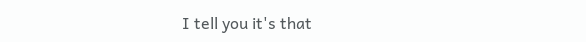I tell you it's that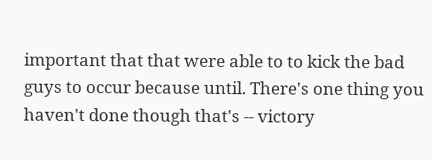important that that were able to to kick the bad guys to occur because until. There's one thing you haven't done though that's -- victory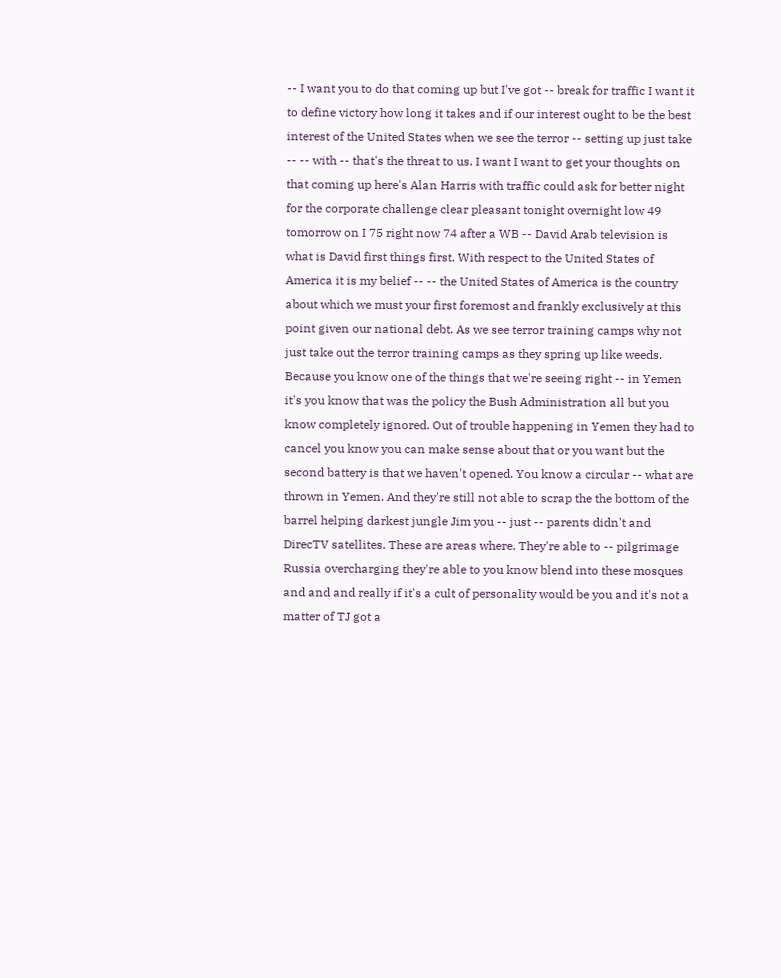-- I want you to do that coming up but I've got -- break for traffic I want it to define victory how long it takes and if our interest ought to be the best interest of the United States when we see the terror -- setting up just take -- -- with -- that's the threat to us. I want I want to get your thoughts on that coming up here's Alan Harris with traffic could ask for better night for the corporate challenge clear pleasant tonight overnight low 49 tomorrow on I 75 right now 74 after a WB -- David Arab television is what is David first things first. With respect to the United States of America it is my belief -- -- the United States of America is the country about which we must your first foremost and frankly exclusively at this point given our national debt. As we see terror training camps why not just take out the terror training camps as they spring up like weeds. Because you know one of the things that we're seeing right -- in Yemen it's you know that was the policy the Bush Administration all but you know completely ignored. Out of trouble happening in Yemen they had to cancel you know you can make sense about that or you want but the second battery is that we haven't opened. You know a circular -- what are thrown in Yemen. And they're still not able to scrap the the bottom of the barrel helping darkest jungle Jim you -- just -- parents didn't and DirecTV satellites. These are areas where. They're able to -- pilgrimage Russia overcharging they're able to you know blend into these mosques and and and really if it's a cult of personality would be you and it's not a matter of TJ got a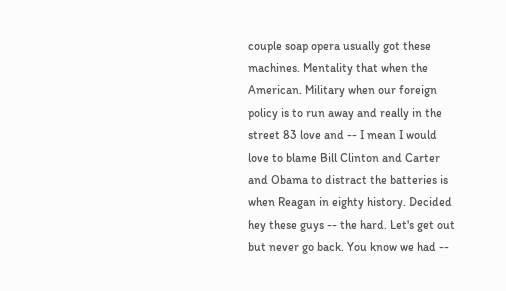couple soap opera usually got these machines. Mentality that when the American. Military when our foreign policy is to run away and really in the street 83 love and -- I mean I would love to blame Bill Clinton and Carter and Obama to distract the batteries is when Reagan in eighty history. Decided hey these guys -- the hard. Let's get out but never go back. You know we had --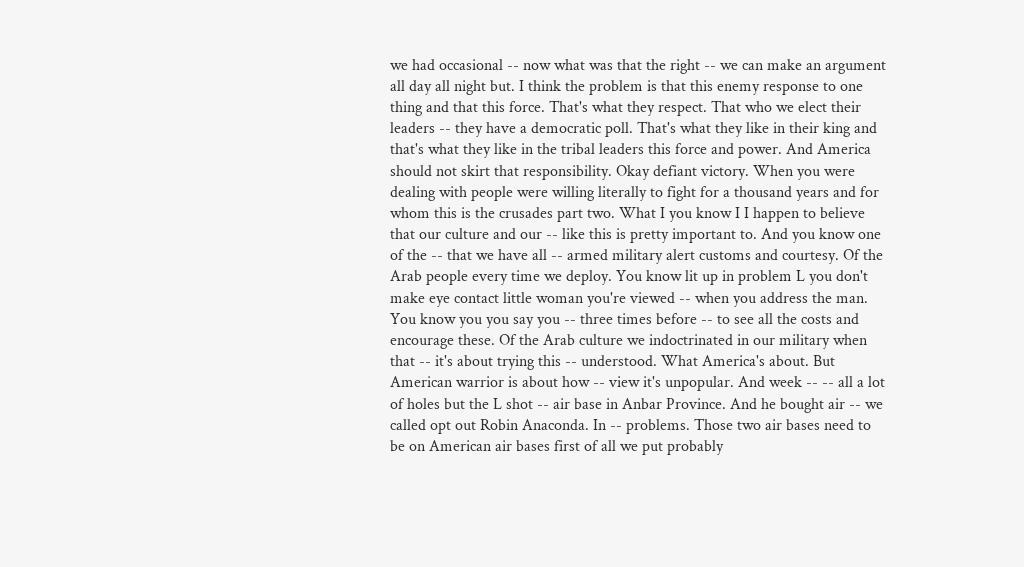we had occasional -- now what was that the right -- we can make an argument all day all night but. I think the problem is that this enemy response to one thing and that this force. That's what they respect. That who we elect their leaders -- they have a democratic poll. That's what they like in their king and that's what they like in the tribal leaders this force and power. And America should not skirt that responsibility. Okay defiant victory. When you were dealing with people were willing literally to fight for a thousand years and for whom this is the crusades part two. What I you know I I happen to believe that our culture and our -- like this is pretty important to. And you know one of the -- that we have all -- armed military alert customs and courtesy. Of the Arab people every time we deploy. You know lit up in problem L you don't make eye contact little woman you're viewed -- when you address the man. You know you you say you -- three times before -- to see all the costs and encourage these. Of the Arab culture we indoctrinated in our military when that -- it's about trying this -- understood. What America's about. But American warrior is about how -- view it's unpopular. And week -- -- all a lot of holes but the L shot -- air base in Anbar Province. And he bought air -- we called opt out Robin Anaconda. In -- problems. Those two air bases need to be on American air bases first of all we put probably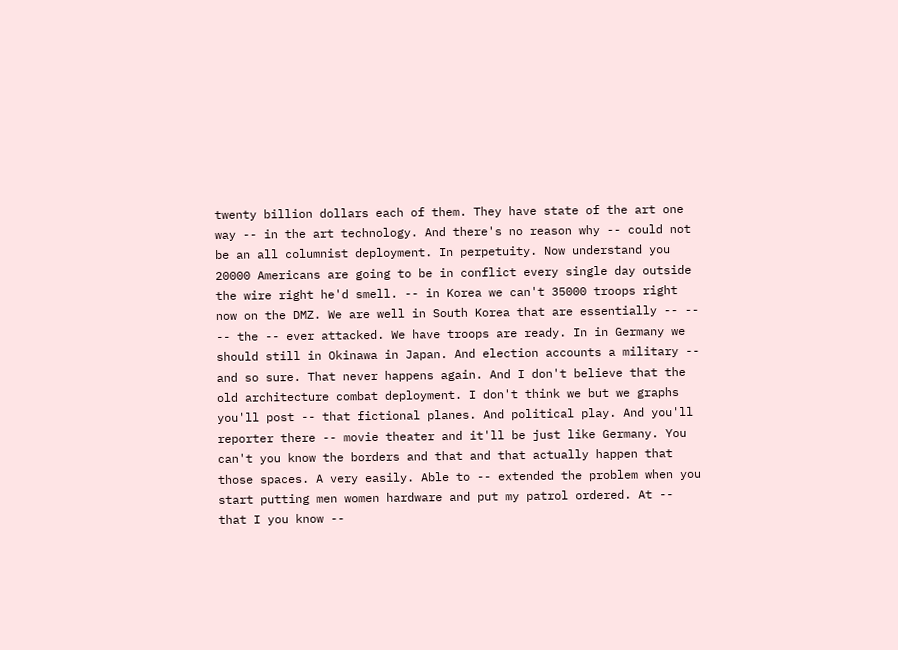twenty billion dollars each of them. They have state of the art one way -- in the art technology. And there's no reason why -- could not be an all columnist deployment. In perpetuity. Now understand you 20000 Americans are going to be in conflict every single day outside the wire right he'd smell. -- in Korea we can't 35000 troops right now on the DMZ. We are well in South Korea that are essentially -- -- -- the -- ever attacked. We have troops are ready. In in Germany we should still in Okinawa in Japan. And election accounts a military -- and so sure. That never happens again. And I don't believe that the old architecture combat deployment. I don't think we but we graphs you'll post -- that fictional planes. And political play. And you'll reporter there -- movie theater and it'll be just like Germany. You can't you know the borders and that and that actually happen that those spaces. A very easily. Able to -- extended the problem when you start putting men women hardware and put my patrol ordered. At -- that I you know --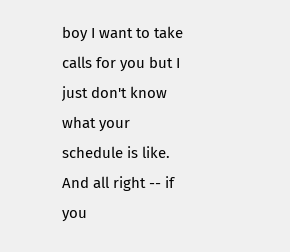boy I want to take calls for you but I just don't know what your schedule is like. And all right -- if you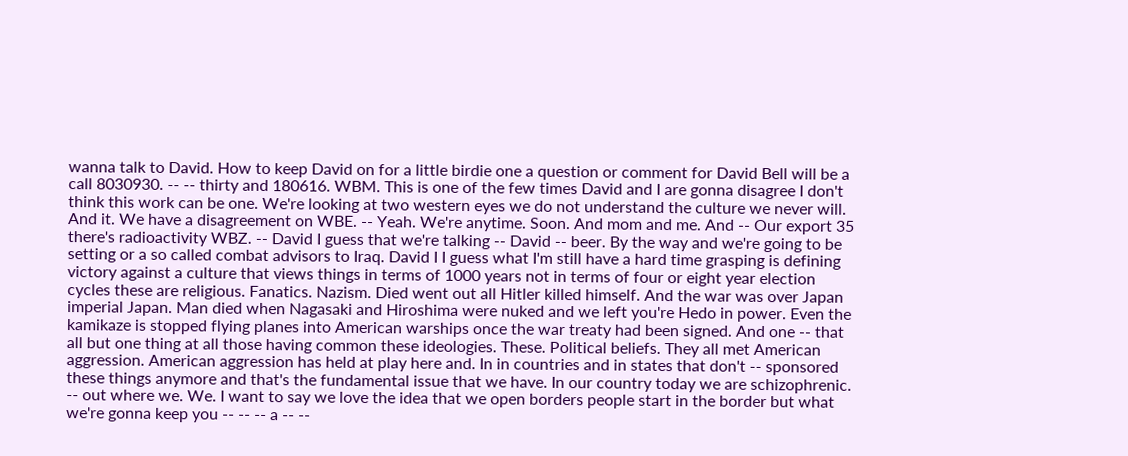wanna talk to David. How to keep David on for a little birdie one a question or comment for David Bell will be a call 8030930. -- -- thirty and 180616. WBM. This is one of the few times David and I are gonna disagree I don't think this work can be one. We're looking at two western eyes we do not understand the culture we never will. And it. We have a disagreement on WBE. -- Yeah. We're anytime. Soon. And mom and me. And -- Our export 35 there's radioactivity WBZ. -- David I guess that we're talking -- David -- beer. By the way and we're going to be setting or a so called combat advisors to Iraq. David I I guess what I'm still have a hard time grasping is defining victory against a culture that views things in terms of 1000 years not in terms of four or eight year election cycles these are religious. Fanatics. Nazism. Died went out all Hitler killed himself. And the war was over Japan imperial Japan. Man died when Nagasaki and Hiroshima were nuked and we left you're Hedo in power. Even the kamikaze is stopped flying planes into American warships once the war treaty had been signed. And one -- that all but one thing at all those having common these ideologies. These. Political beliefs. They all met American aggression. American aggression has held at play here and. In in countries and in states that don't -- sponsored these things anymore and that's the fundamental issue that we have. In our country today we are schizophrenic. -- out where we. We. I want to say we love the idea that we open borders people start in the border but what we're gonna keep you -- -- -- a -- --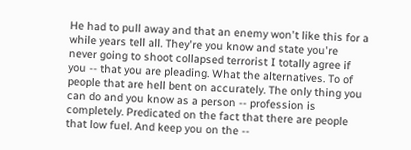He had to pull away and that an enemy won't like this for a while years tell all. They're you know and state you're never going to shoot collapsed terrorist I totally agree if you -- that you are pleading. What the alternatives. To of people that are hell bent on accurately. The only thing you can do and you know as a person -- profession is completely. Predicated on the fact that there are people that low fuel. And keep you on the --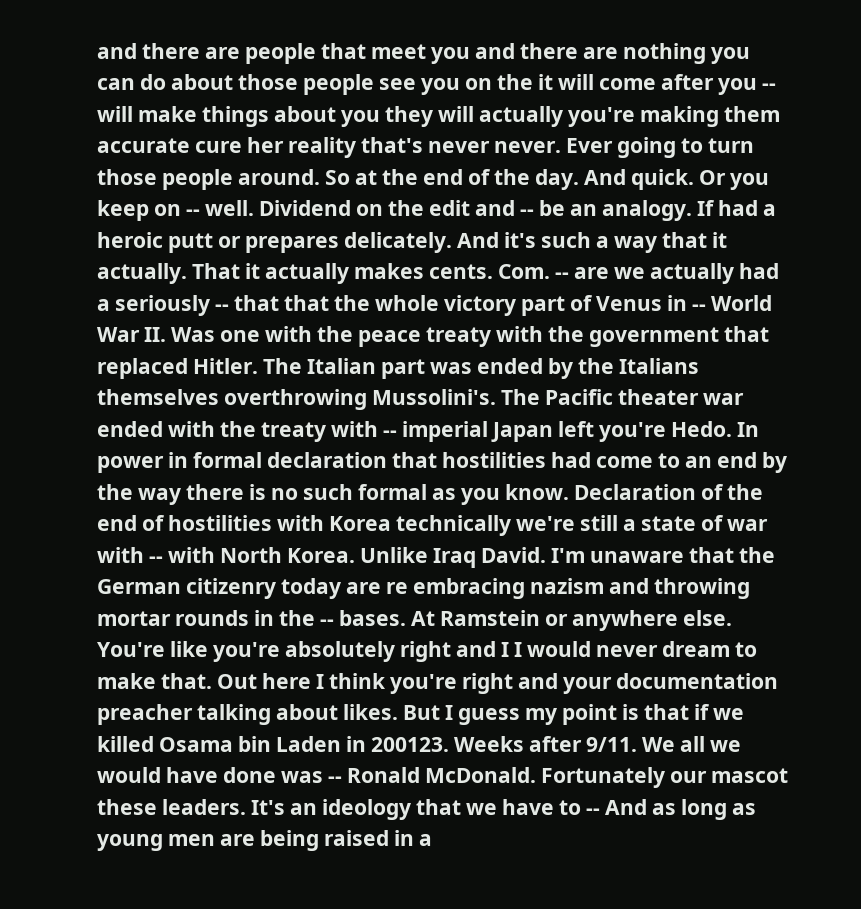and there are people that meet you and there are nothing you can do about those people see you on the it will come after you -- will make things about you they will actually you're making them accurate cure her reality that's never never. Ever going to turn those people around. So at the end of the day. And quick. Or you keep on -- well. Dividend on the edit and -- be an analogy. If had a heroic putt or prepares delicately. And it's such a way that it actually. That it actually makes cents. Com. -- are we actually had a seriously -- that that the whole victory part of Venus in -- World War II. Was one with the peace treaty with the government that replaced Hitler. The Italian part was ended by the Italians themselves overthrowing Mussolini's. The Pacific theater war ended with the treaty with -- imperial Japan left you're Hedo. In power in formal declaration that hostilities had come to an end by the way there is no such formal as you know. Declaration of the end of hostilities with Korea technically we're still a state of war with -- with North Korea. Unlike Iraq David. I'm unaware that the German citizenry today are re embracing nazism and throwing mortar rounds in the -- bases. At Ramstein or anywhere else. You're like you're absolutely right and I I would never dream to make that. Out here I think you're right and your documentation preacher talking about likes. But I guess my point is that if we killed Osama bin Laden in 200123. Weeks after 9/11. We all we would have done was -- Ronald McDonald. Fortunately our mascot these leaders. It's an ideology that we have to -- And as long as young men are being raised in a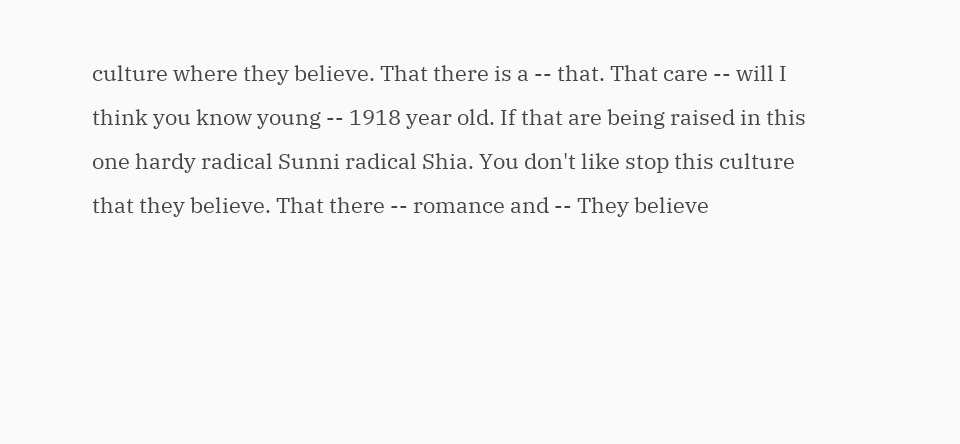culture where they believe. That there is a -- that. That care -- will I think you know young -- 1918 year old. If that are being raised in this one hardy radical Sunni radical Shia. You don't like stop this culture that they believe. That there -- romance and -- They believe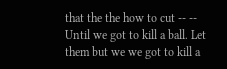that the the how to cut -- -- Until we got to kill a ball. Let them but we we got to kill a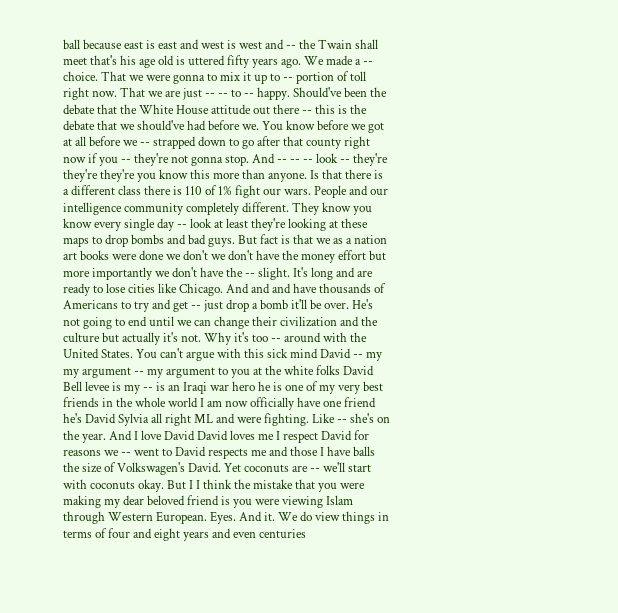ball because east is east and west is west and -- the Twain shall meet that's his age old is uttered fifty years ago. We made a -- choice. That we were gonna to mix it up to -- portion of toll right now. That we are just -- -- to -- happy. Should've been the debate that the White House attitude out there -- this is the debate that we should've had before we. You know before we got at all before we -- strapped down to go after that county right now if you -- they're not gonna stop. And -- -- -- look -- they're they're they're you know this more than anyone. Is that there is a different class there is 110 of 1% fight our wars. People and our intelligence community completely different. They know you know every single day -- look at least they're looking at these maps to drop bombs and bad guys. But fact is that we as a nation art books were done we don't we don't have the money effort but more importantly we don't have the -- slight. It's long and are ready to lose cities like Chicago. And and and have thousands of Americans to try and get -- just drop a bomb it'll be over. He's not going to end until we can change their civilization and the culture but actually it's not. Why it's too -- around with the United States. You can't argue with this sick mind David -- my my argument -- my argument to you at the white folks David Bell levee is my -- is an Iraqi war hero he is one of my very best friends in the whole world I am now officially have one friend he's David Sylvia all right ML and were fighting. Like -- she's on the year. And I love David David loves me I respect David for reasons we -- went to David respects me and those I have balls the size of Volkswagen's David. Yet coconuts are -- we'll start with coconuts okay. But I I think the mistake that you were making my dear beloved friend is you were viewing Islam through Western European. Eyes. And it. We do view things in terms of four and eight years and even centuries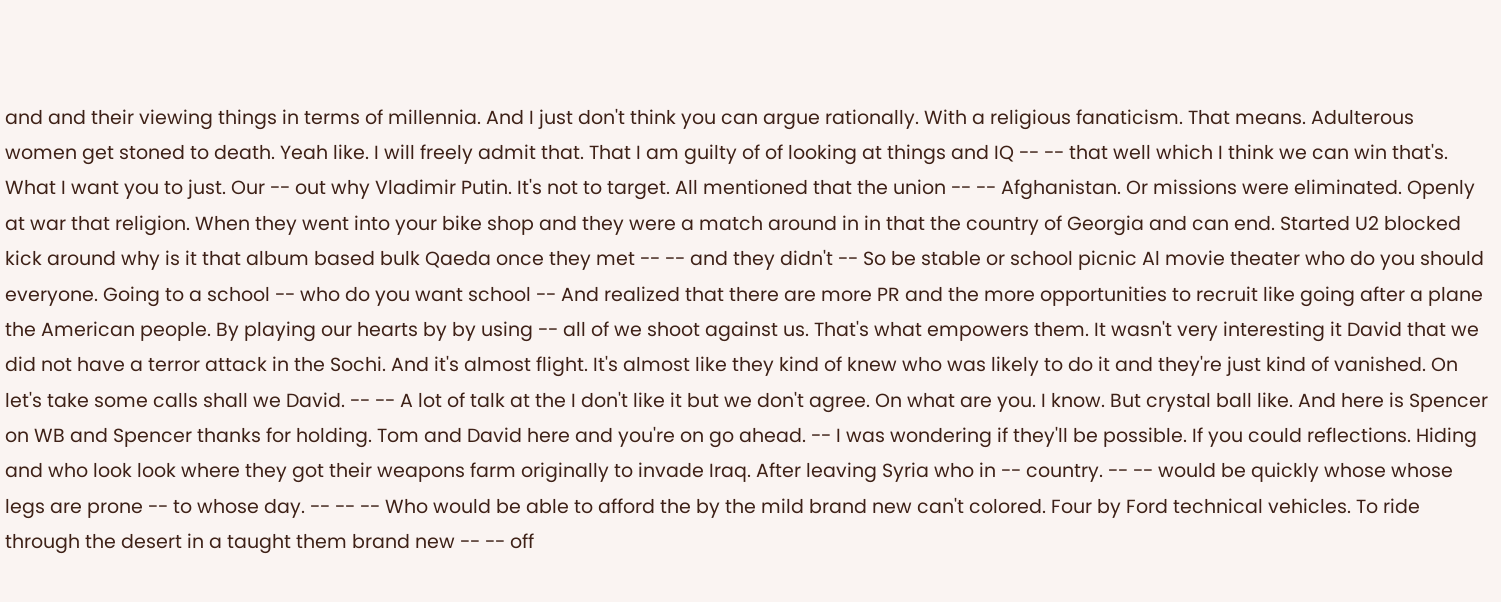and and their viewing things in terms of millennia. And I just don't think you can argue rationally. With a religious fanaticism. That means. Adulterous women get stoned to death. Yeah like. I will freely admit that. That I am guilty of of looking at things and IQ -- -- that well which I think we can win that's. What I want you to just. Our -- out why Vladimir Putin. It's not to target. All mentioned that the union -- -- Afghanistan. Or missions were eliminated. Openly at war that religion. When they went into your bike shop and they were a match around in in that the country of Georgia and can end. Started U2 blocked kick around why is it that album based bulk Qaeda once they met -- -- and they didn't -- So be stable or school picnic Al movie theater who do you should everyone. Going to a school -- who do you want school -- And realized that there are more PR and the more opportunities to recruit like going after a plane the American people. By playing our hearts by by using -- all of we shoot against us. That's what empowers them. It wasn't very interesting it David that we did not have a terror attack in the Sochi. And it's almost flight. It's almost like they kind of knew who was likely to do it and they're just kind of vanished. On let's take some calls shall we David. -- -- A lot of talk at the I don't like it but we don't agree. On what are you. I know. But crystal ball like. And here is Spencer on WB and Spencer thanks for holding. Tom and David here and you're on go ahead. -- I was wondering if they'll be possible. If you could reflections. Hiding and who look look where they got their weapons farm originally to invade Iraq. After leaving Syria who in -- country. -- -- would be quickly whose whose legs are prone -- to whose day. -- -- -- Who would be able to afford the by the mild brand new can't colored. Four by Ford technical vehicles. To ride through the desert in a taught them brand new -- -- off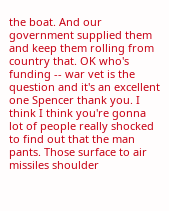the boat. And our government supplied them and keep them rolling from country that. OK who's funding -- war vet is the question and it's an excellent one Spencer thank you. I think I think you're gonna lot of people really shocked to find out that the man pants. Those surface to air missiles shoulder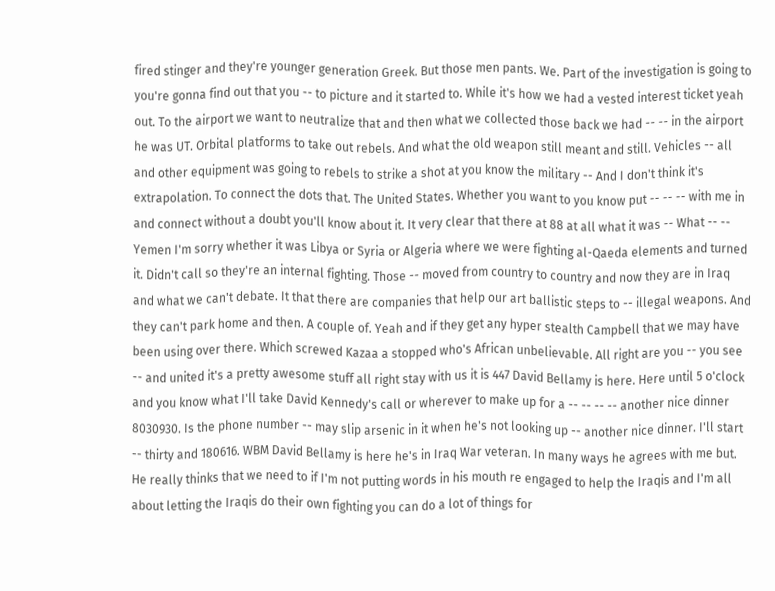fired stinger and they're younger generation Greek. But those men pants. We. Part of the investigation is going to you're gonna find out that you -- to picture and it started to. While it's how we had a vested interest ticket yeah out. To the airport we want to neutralize that and then what we collected those back we had -- -- in the airport he was UT. Orbital platforms to take out rebels. And what the old weapon still meant and still. Vehicles -- all and other equipment was going to rebels to strike a shot at you know the military -- And I don't think it's extrapolation. To connect the dots that. The United States. Whether you want to you know put -- -- -- with me in and connect without a doubt you'll know about it. It very clear that there at 88 at all what it was -- What -- -- Yemen I'm sorry whether it was Libya or Syria or Algeria where we were fighting al-Qaeda elements and turned it. Didn't call so they're an internal fighting. Those -- moved from country to country and now they are in Iraq and what we can't debate. It that there are companies that help our art ballistic steps to -- illegal weapons. And they can't park home and then. A couple of. Yeah and if they get any hyper stealth Campbell that we may have been using over there. Which screwed Kazaa a stopped who's African unbelievable. All right are you -- you see -- and united it's a pretty awesome stuff all right stay with us it is 447 David Bellamy is here. Here until 5 o'clock and you know what I'll take David Kennedy's call or wherever to make up for a -- -- -- -- another nice dinner 8030930. Is the phone number -- may slip arsenic in it when he's not looking up -- another nice dinner. I'll start -- thirty and 180616. WBM David Bellamy is here he's in Iraq War veteran. In many ways he agrees with me but. He really thinks that we need to if I'm not putting words in his mouth re engaged to help the Iraqis and I'm all about letting the Iraqis do their own fighting you can do a lot of things for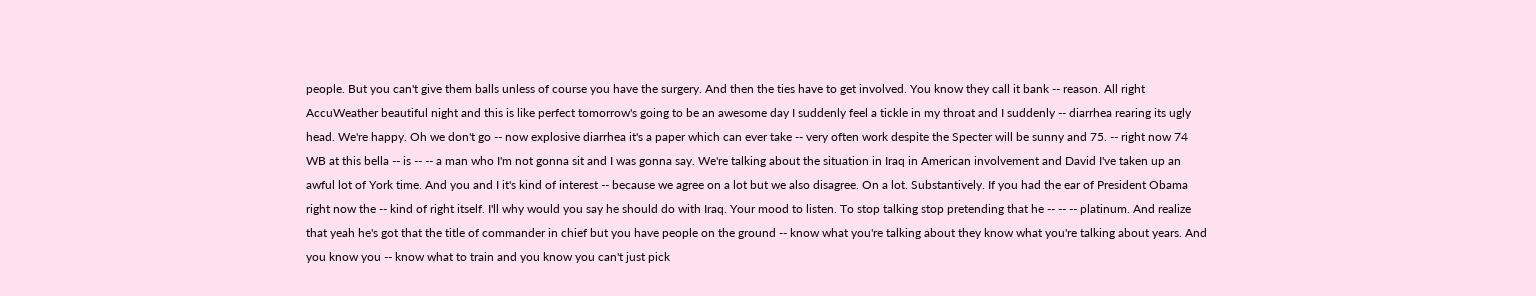people. But you can't give them balls unless of course you have the surgery. And then the ties have to get involved. You know they call it bank -- reason. All right AccuWeather beautiful night and this is like perfect tomorrow's going to be an awesome day I suddenly feel a tickle in my throat and I suddenly -- diarrhea rearing its ugly head. We're happy. Oh we don't go -- now explosive diarrhea it's a paper which can ever take -- very often work despite the Specter will be sunny and 75. -- right now 74 WB at this bella -- is -- -- a man who I'm not gonna sit and I was gonna say. We're talking about the situation in Iraq in American involvement and David I've taken up an awful lot of York time. And you and I it's kind of interest -- because we agree on a lot but we also disagree. On a lot. Substantively. If you had the ear of President Obama right now the -- kind of right itself. I'll why would you say he should do with Iraq. Your mood to listen. To stop talking stop pretending that he -- -- -- platinum. And realize that yeah he's got that the title of commander in chief but you have people on the ground -- know what you're talking about they know what you're talking about years. And you know you -- know what to train and you know you can't just pick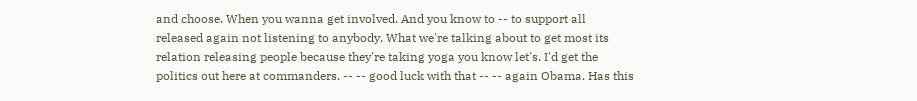and choose. When you wanna get involved. And you know to -- to support all released again not listening to anybody. What we're talking about to get most its relation releasing people because they're taking yoga you know let's. I'd get the politics out here at commanders. -- -- good luck with that -- -- again Obama. Has this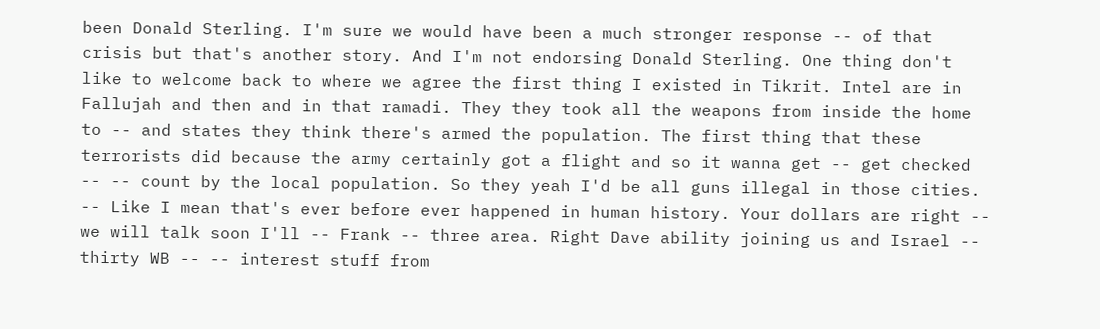been Donald Sterling. I'm sure we would have been a much stronger response -- of that crisis but that's another story. And I'm not endorsing Donald Sterling. One thing don't like to welcome back to where we agree the first thing I existed in Tikrit. Intel are in Fallujah and then and in that ramadi. They they took all the weapons from inside the home to -- and states they think there's armed the population. The first thing that these terrorists did because the army certainly got a flight and so it wanna get -- get checked -- -- count by the local population. So they yeah I'd be all guns illegal in those cities. -- Like I mean that's ever before ever happened in human history. Your dollars are right -- we will talk soon I'll -- Frank -- three area. Right Dave ability joining us and Israel -- thirty WB -- -- interest stuff from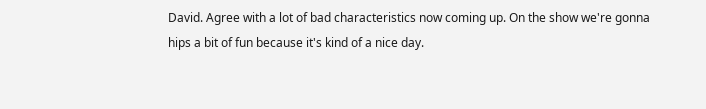David. Agree with a lot of bad characteristics now coming up. On the show we're gonna hips a bit of fun because it's kind of a nice day.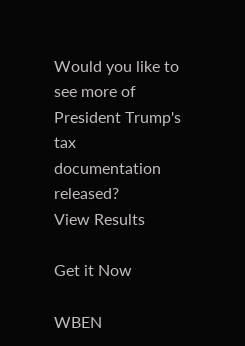Would you like to see more of President Trump's tax documentation released?
View Results

Get it Now

WBEN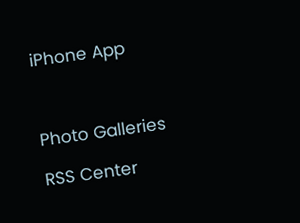iPhone App



Photo Galleries

RSS Center